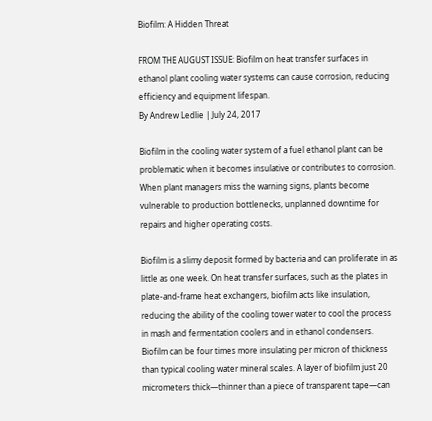Biofilm: A Hidden Threat

FROM THE AUGUST ISSUE: Biofilm on heat transfer surfaces in ethanol plant cooling water systems can cause corrosion, reducing efficiency and equipment lifespan.
By Andrew Ledlie | July 24, 2017

Biofilm in the cooling water system of a fuel ethanol plant can be problematic when it becomes insulative or contributes to corrosion. When plant managers miss the warning signs, plants become vulnerable to production bottlenecks, unplanned downtime for repairs and higher operating costs.

Biofilm is a slimy deposit formed by bacteria and can proliferate in as little as one week. On heat transfer surfaces, such as the plates in plate-and-frame heat exchangers, biofilm acts like insulation, reducing the ability of the cooling tower water to cool the process in mash and fermentation coolers and in ethanol condensers. Biofilm can be four times more insulating per micron of thickness than typical cooling water mineral scales. A layer of biofilm just 20 micrometers thick—thinner than a piece of transparent tape—can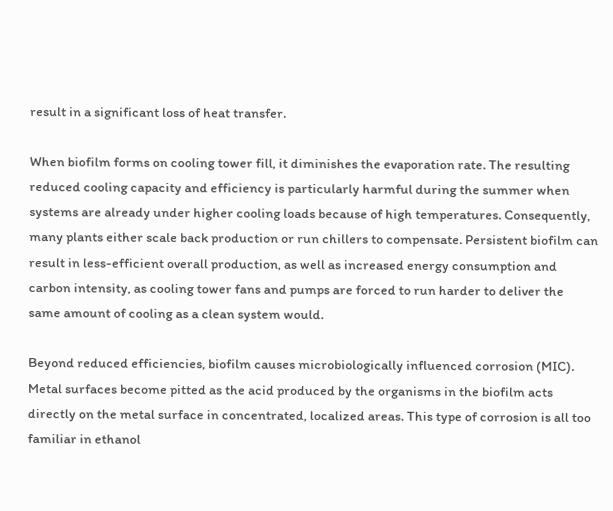result in a significant loss of heat transfer.

When biofilm forms on cooling tower fill, it diminishes the evaporation rate. The resulting reduced cooling capacity and efficiency is particularly harmful during the summer when systems are already under higher cooling loads because of high temperatures. Consequently, many plants either scale back production or run chillers to compensate. Persistent biofilm can result in less-efficient overall production, as well as increased energy consumption and carbon intensity, as cooling tower fans and pumps are forced to run harder to deliver the same amount of cooling as a clean system would.

Beyond reduced efficiencies, biofilm causes microbiologically influenced corrosion (MIC). Metal surfaces become pitted as the acid produced by the organisms in the biofilm acts directly on the metal surface in concentrated, localized areas. This type of corrosion is all too familiar in ethanol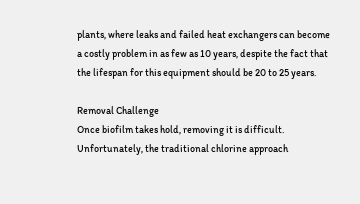plants, where leaks and failed heat exchangers can become a costly problem in as few as 10 years, despite the fact that the lifespan for this equipment should be 20 to 25 years.

Removal Challenge
Once biofilm takes hold, removing it is difficult. Unfortunately, the traditional chlorine approach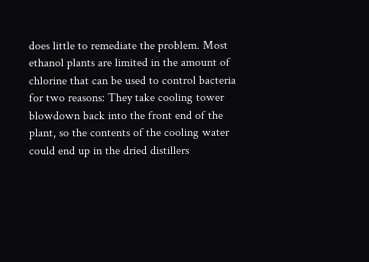does little to remediate the problem. Most ethanol plants are limited in the amount of chlorine that can be used to control bacteria for two reasons: They take cooling tower blowdown back into the front end of the plant, so the contents of the cooling water could end up in the dried distillers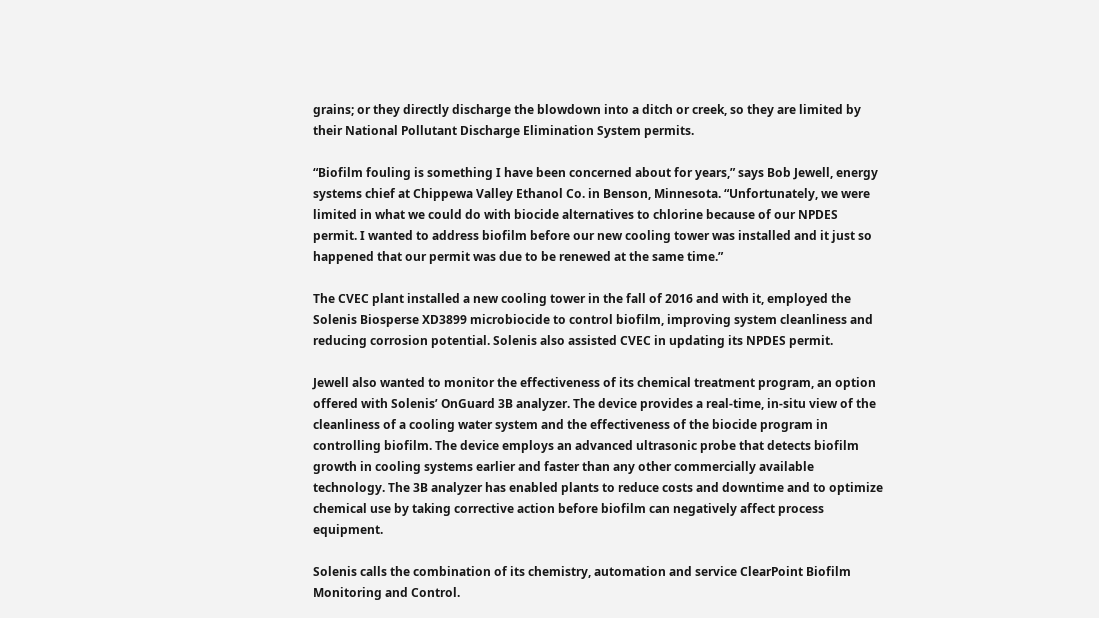grains; or they directly discharge the blowdown into a ditch or creek, so they are limited by their National Pollutant Discharge Elimination System permits.

“Biofilm fouling is something I have been concerned about for years,” says Bob Jewell, energy systems chief at Chippewa Valley Ethanol Co. in Benson, Minnesota. “Unfortunately, we were limited in what we could do with biocide alternatives to chlorine because of our NPDES permit. I wanted to address biofilm before our new cooling tower was installed and it just so happened that our permit was due to be renewed at the same time.”

The CVEC plant installed a new cooling tower in the fall of 2016 and with it, employed the Solenis Biosperse XD3899 microbiocide to control biofilm, improving system cleanliness and reducing corrosion potential. Solenis also assisted CVEC in updating its NPDES permit.

Jewell also wanted to monitor the effectiveness of its chemical treatment program, an option offered with Solenis’ OnGuard 3B analyzer. The device provides a real-time, in-situ view of the cleanliness of a cooling water system and the effectiveness of the biocide program in controlling biofilm. The device employs an advanced ultrasonic probe that detects biofilm growth in cooling systems earlier and faster than any other commercially available technology. The 3B analyzer has enabled plants to reduce costs and downtime and to optimize chemical use by taking corrective action before biofilm can negatively affect process equipment.

Solenis calls the combination of its chemistry, automation and service ClearPoint Biofilm Monitoring and Control.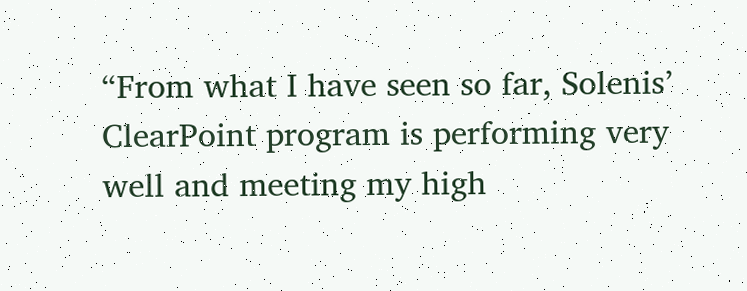“From what I have seen so far, Solenis’ ClearPoint program is performing very well and meeting my high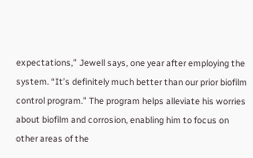expectations,” Jewell says, one year after employing the system. “It’s definitely much better than our prior biofilm control program.” The program helps alleviate his worries about biofilm and corrosion, enabling him to focus on other areas of the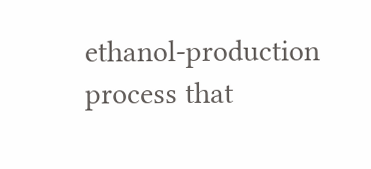ethanol-production process that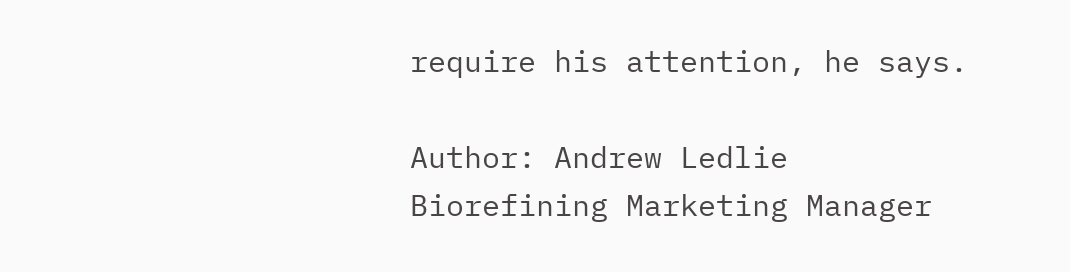require his attention, he says.

Author: Andrew Ledlie
Biorefining Marketing Manager